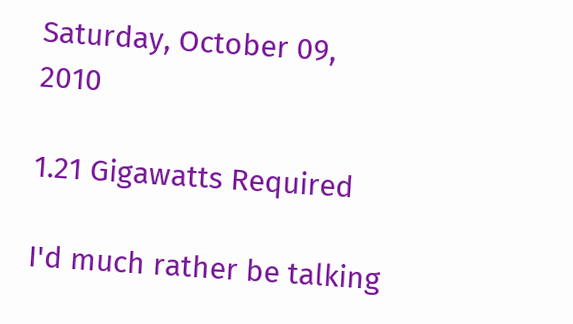Saturday, October 09, 2010

1.21 Gigawatts Required

I'd much rather be talking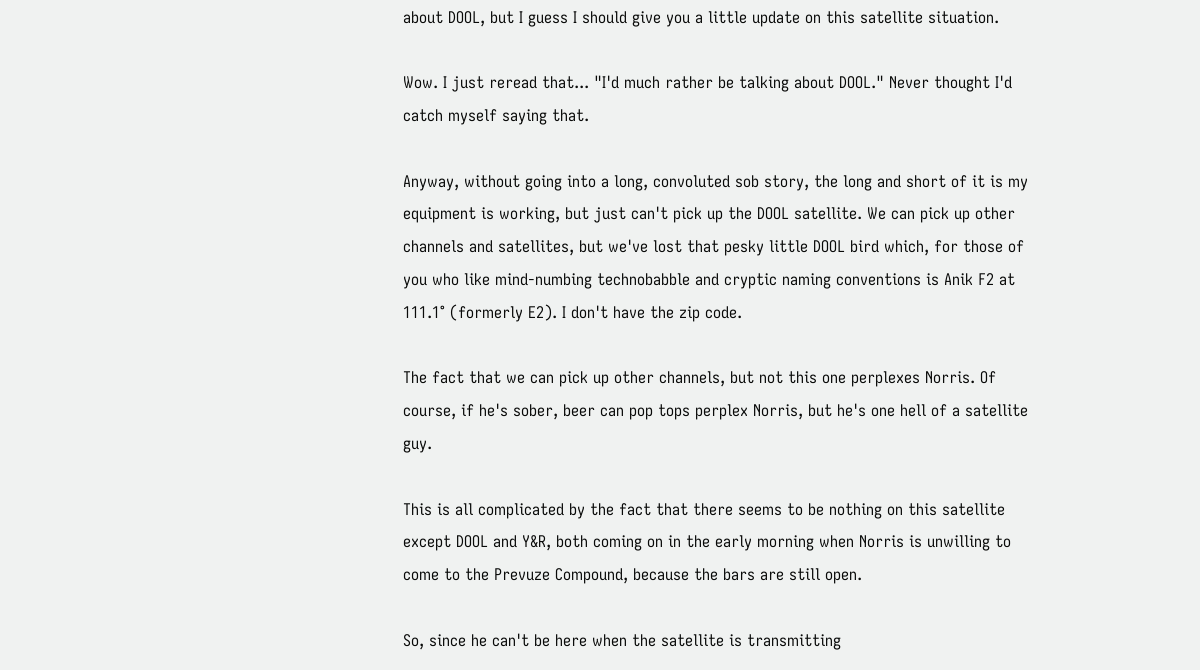about DOOL, but I guess I should give you a little update on this satellite situation.

Wow. I just reread that... "I'd much rather be talking about DOOL." Never thought I'd catch myself saying that.

Anyway, without going into a long, convoluted sob story, the long and short of it is my equipment is working, but just can't pick up the DOOL satellite. We can pick up other channels and satellites, but we've lost that pesky little DOOL bird which, for those of you who like mind-numbing technobabble and cryptic naming conventions is Anik F2 at 111.1° (formerly E2). I don't have the zip code.

The fact that we can pick up other channels, but not this one perplexes Norris. Of course, if he's sober, beer can pop tops perplex Norris, but he's one hell of a satellite guy.

This is all complicated by the fact that there seems to be nothing on this satellite except DOOL and Y&R, both coming on in the early morning when Norris is unwilling to come to the Prevuze Compound, because the bars are still open.

So, since he can't be here when the satellite is transmitting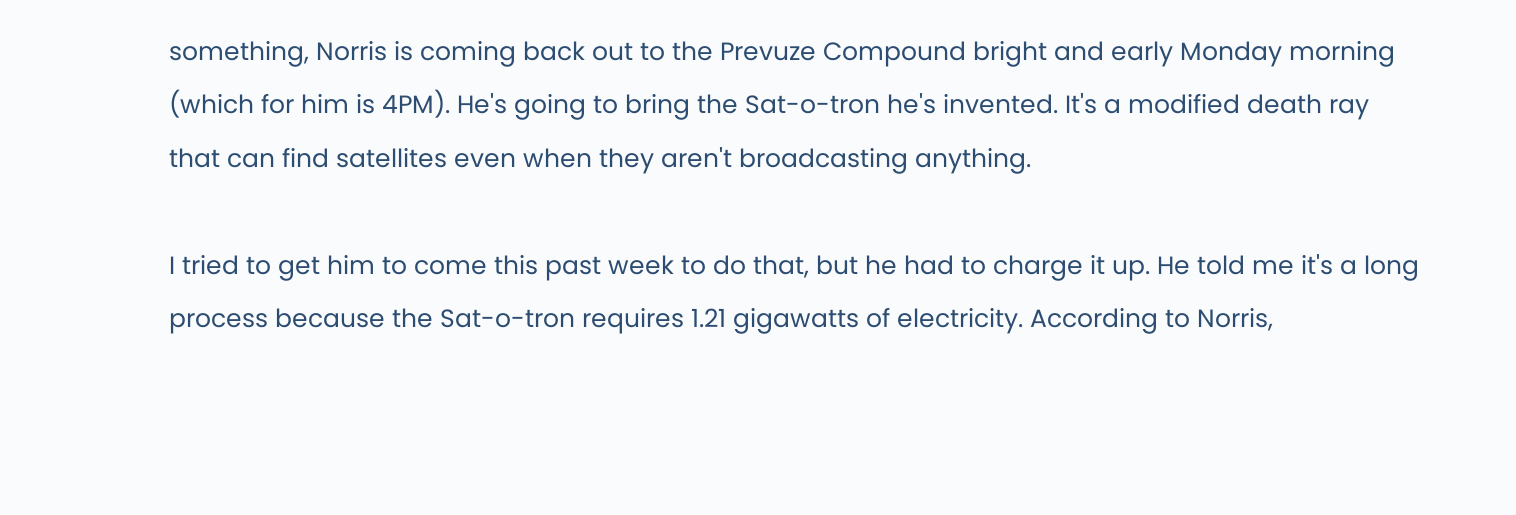something, Norris is coming back out to the Prevuze Compound bright and early Monday morning (which for him is 4PM). He's going to bring the Sat-o-tron he's invented. It's a modified death ray that can find satellites even when they aren't broadcasting anything.

I tried to get him to come this past week to do that, but he had to charge it up. He told me it's a long process because the Sat-o-tron requires 1.21 gigawatts of electricity. According to Norris,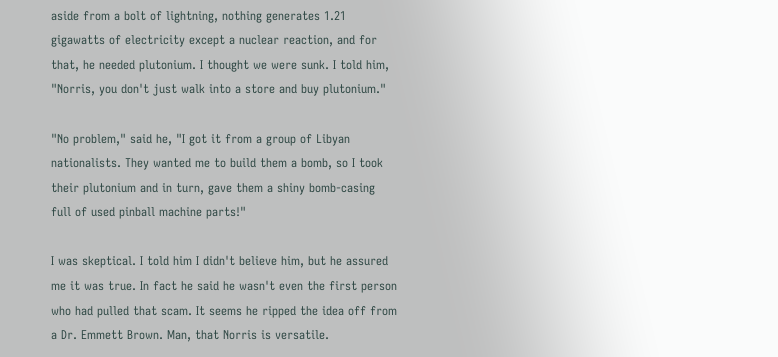aside from a bolt of lightning, nothing generates 1.21 gigawatts of electricity except a nuclear reaction, and for that, he needed plutonium. I thought we were sunk. I told him, "Norris, you don't just walk into a store and buy plutonium."

"No problem," said he, "I got it from a group of Libyan nationalists. They wanted me to build them a bomb, so I took their plutonium and in turn, gave them a shiny bomb-casing full of used pinball machine parts!"

I was skeptical. I told him I didn't believe him, but he assured me it was true. In fact he said he wasn't even the first person who had pulled that scam. It seems he ripped the idea off from a Dr. Emmett Brown. Man, that Norris is versatile.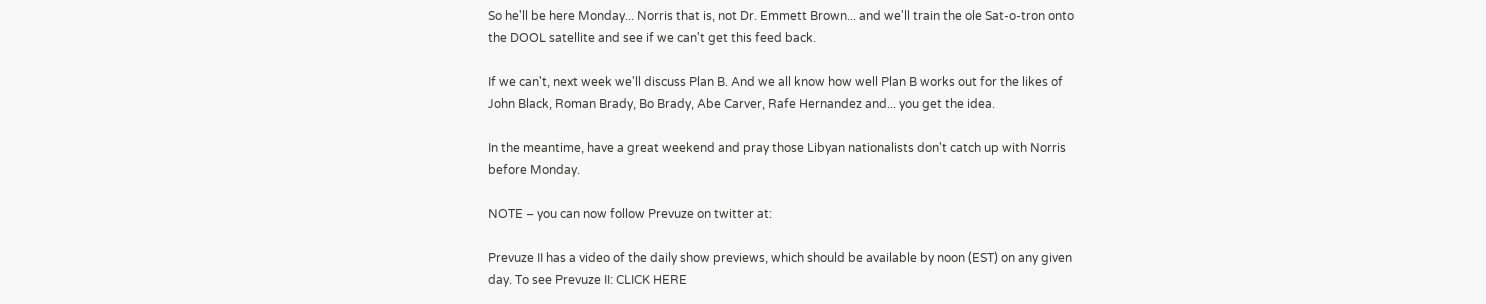So he'll be here Monday... Norris that is, not Dr. Emmett Brown... and we'll train the ole Sat-o-tron onto the DOOL satellite and see if we can't get this feed back.

If we can't, next week we'll discuss Plan B. And we all know how well Plan B works out for the likes of John Black, Roman Brady, Bo Brady, Abe Carver, Rafe Hernandez and... you get the idea.

In the meantime, have a great weekend and pray those Libyan nationalists don't catch up with Norris before Monday.

NOTE – you can now follow Prevuze on twitter at:

Prevuze II has a video of the daily show previews, which should be available by noon (EST) on any given day. To see Prevuze II: CLICK HERE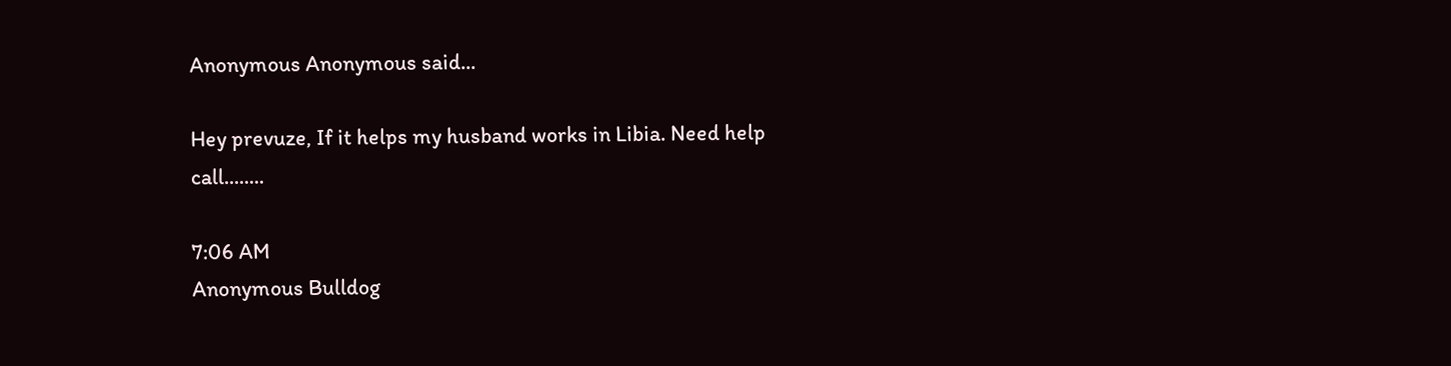Anonymous Anonymous said...

Hey prevuze, If it helps my husband works in Libia. Need help call........

7:06 AM
Anonymous Bulldog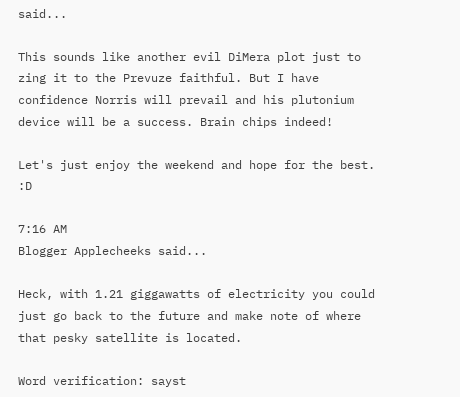said...

This sounds like another evil DiMera plot just to zing it to the Prevuze faithful. But I have confidence Norris will prevail and his plutonium device will be a success. Brain chips indeed!

Let's just enjoy the weekend and hope for the best. :D

7:16 AM
Blogger Applecheeks said...

Heck, with 1.21 giggawatts of electricity you could just go back to the future and make note of where that pesky satellite is located.

Word verification: sayst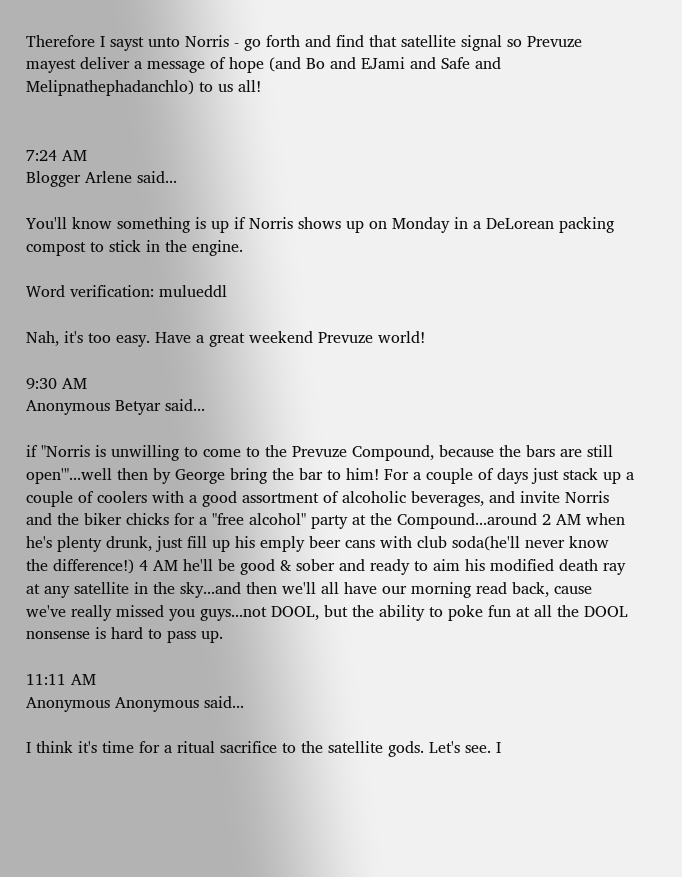Therefore I sayst unto Norris - go forth and find that satellite signal so Prevuze mayest deliver a message of hope (and Bo and EJami and Safe and Melipnathephadanchlo) to us all!


7:24 AM
Blogger Arlene said...

You'll know something is up if Norris shows up on Monday in a DeLorean packing compost to stick in the engine.

Word verification: mulueddl

Nah, it's too easy. Have a great weekend Prevuze world!

9:30 AM
Anonymous Betyar said...

if "Norris is unwilling to come to the Prevuze Compound, because the bars are still open'"...well then by George bring the bar to him! For a couple of days just stack up a couple of coolers with a good assortment of alcoholic beverages, and invite Norris and the biker chicks for a "free alcohol" party at the Compound...around 2 AM when he's plenty drunk, just fill up his emply beer cans with club soda(he'll never know the difference!) 4 AM he'll be good & sober and ready to aim his modified death ray at any satellite in the sky...and then we'll all have our morning read back, cause we've really missed you guys...not DOOL, but the ability to poke fun at all the DOOL nonsense is hard to pass up.

11:11 AM
Anonymous Anonymous said...

I think it's time for a ritual sacrifice to the satellite gods. Let's see. I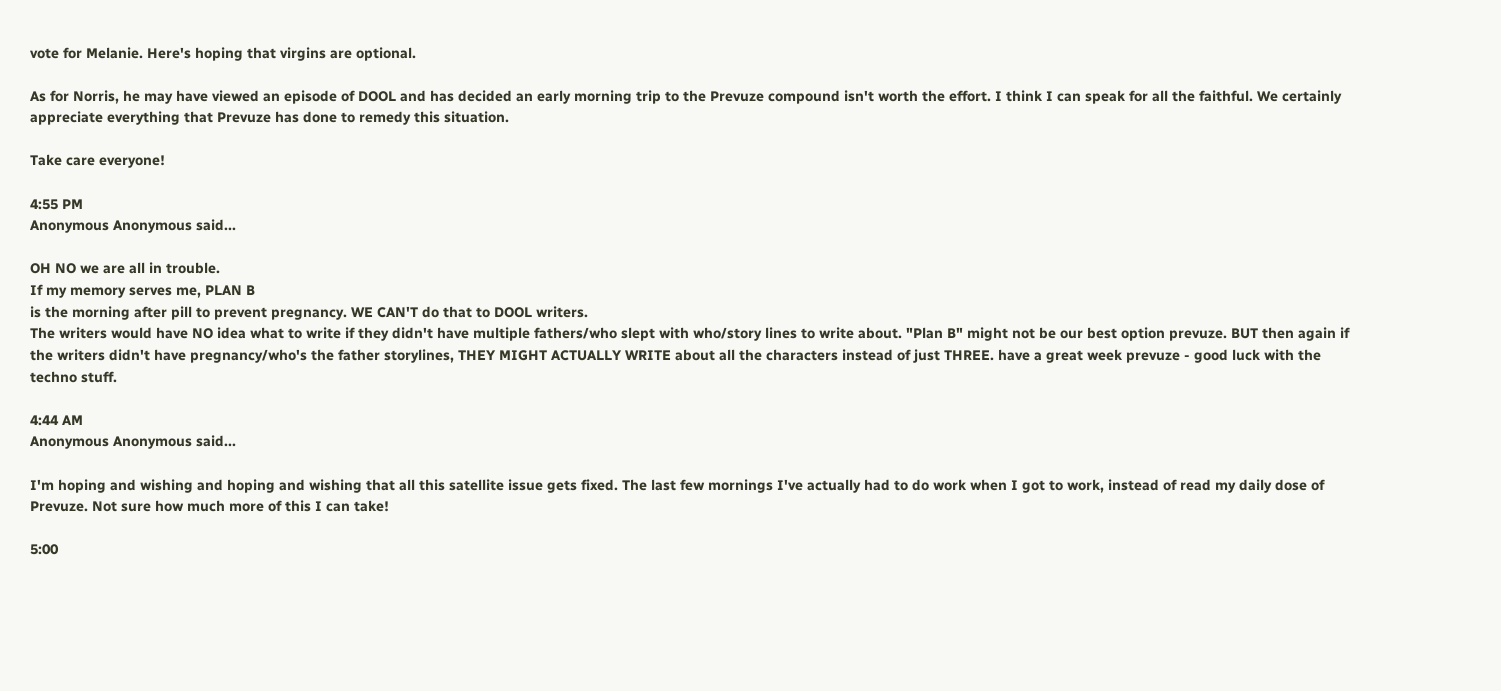vote for Melanie. Here's hoping that virgins are optional.

As for Norris, he may have viewed an episode of DOOL and has decided an early morning trip to the Prevuze compound isn't worth the effort. I think I can speak for all the faithful. We certainly appreciate everything that Prevuze has done to remedy this situation.

Take care everyone!

4:55 PM
Anonymous Anonymous said...

OH NO we are all in trouble.
If my memory serves me, PLAN B
is the morning after pill to prevent pregnancy. WE CAN'T do that to DOOL writers.
The writers would have NO idea what to write if they didn't have multiple fathers/who slept with who/story lines to write about. "Plan B" might not be our best option prevuze. BUT then again if the writers didn't have pregnancy/who's the father storylines, THEY MIGHT ACTUALLY WRITE about all the characters instead of just THREE. have a great week prevuze - good luck with the techno stuff.

4:44 AM
Anonymous Anonymous said...

I'm hoping and wishing and hoping and wishing that all this satellite issue gets fixed. The last few mornings I've actually had to do work when I got to work, instead of read my daily dose of Prevuze. Not sure how much more of this I can take!

5:00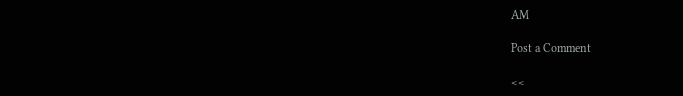AM

Post a Comment

<<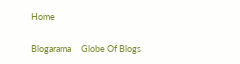Home

Blogarama     Globe Of Blogs